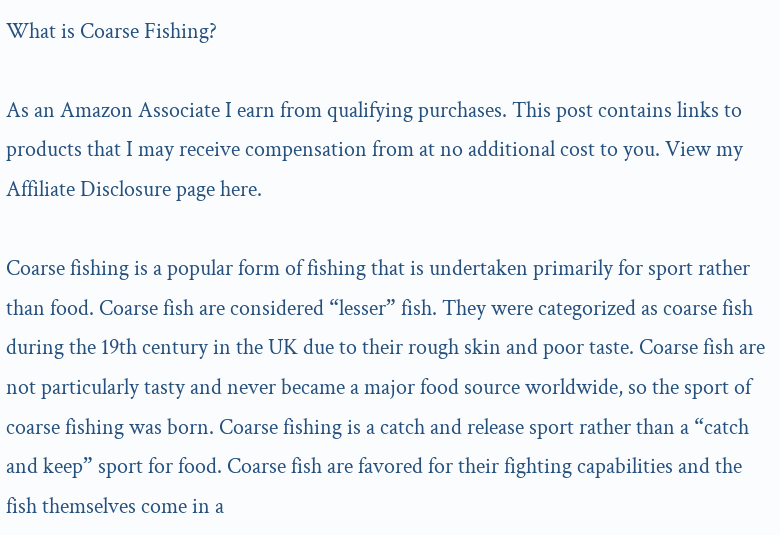What is Coarse Fishing?

As an Amazon Associate I earn from qualifying purchases. This post contains links to products that I may receive compensation from at no additional cost to you. View my Affiliate Disclosure page here.

Coarse fishing is a popular form of fishing that is undertaken primarily for sport rather than food. Coarse fish are considered “lesser” fish. They were categorized as coarse fish during the 19th century in the UK due to their rough skin and poor taste. Coarse fish are not particularly tasty and never became a major food source worldwide, so the sport of coarse fishing was born. Coarse fishing is a catch and release sport rather than a “catch and keep” sport for food. Coarse fish are favored for their fighting capabilities and the fish themselves come in a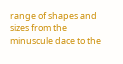range of shapes and sizes from the minuscule dace to the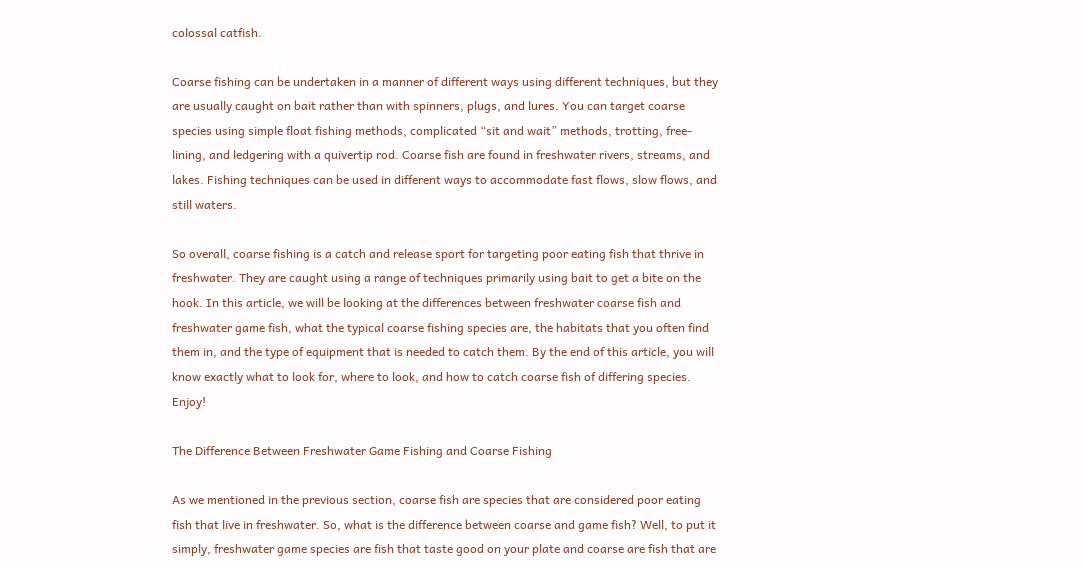colossal catfish.

Coarse fishing can be undertaken in a manner of different ways using different techniques, but they are usually caught on bait rather than with spinners, plugs, and lures. You can target coarse species using simple float fishing methods, complicated “sit and wait” methods, trotting, free-lining, and ledgering with a quivertip rod. Coarse fish are found in freshwater rivers, streams, and lakes. Fishing techniques can be used in different ways to accommodate fast flows, slow flows, and still waters.

So overall, coarse fishing is a catch and release sport for targeting poor eating fish that thrive in freshwater. They are caught using a range of techniques primarily using bait to get a bite on the hook. In this article, we will be looking at the differences between freshwater coarse fish and freshwater game fish, what the typical coarse fishing species are, the habitats that you often find them in, and the type of equipment that is needed to catch them. By the end of this article, you will know exactly what to look for, where to look, and how to catch coarse fish of differing species. Enjoy!

The Difference Between Freshwater Game Fishing and Coarse Fishing

As we mentioned in the previous section, coarse fish are species that are considered poor eating fish that live in freshwater. So, what is the difference between coarse and game fish? Well, to put it simply, freshwater game species are fish that taste good on your plate and coarse are fish that are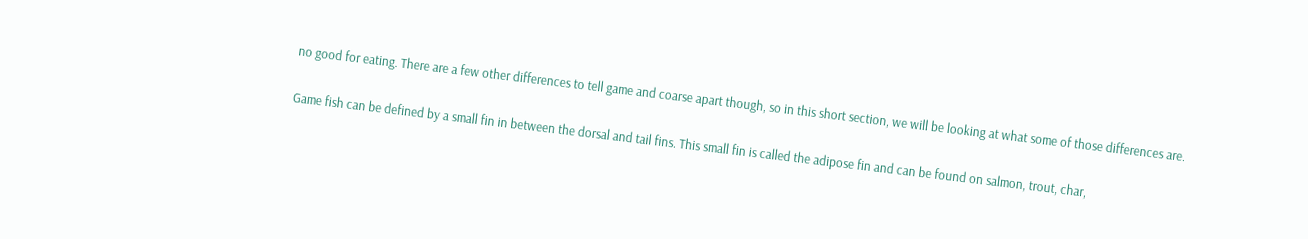no good for eating. There are a few other differences to tell game and coarse apart though, so in this short section, we will be looking at what some of those differences are.

Game fish can be defined by a small fin in between the dorsal and tail fins. This small fin is called the adipose fin and can be found on salmon, trout, char,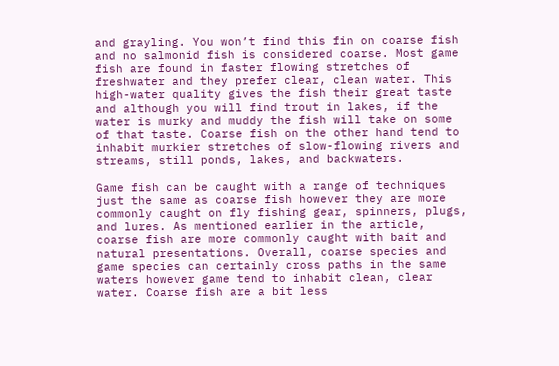and grayling. You won’t find this fin on coarse fish and no salmonid fish is considered coarse. Most game fish are found in faster flowing stretches of freshwater and they prefer clear, clean water. This high-water quality gives the fish their great taste and although you will find trout in lakes, if the water is murky and muddy the fish will take on some of that taste. Coarse fish on the other hand tend to inhabit murkier stretches of slow-flowing rivers and streams, still ponds, lakes, and backwaters.

Game fish can be caught with a range of techniques just the same as coarse fish however they are more commonly caught on fly fishing gear, spinners, plugs, and lures. As mentioned earlier in the article, coarse fish are more commonly caught with bait and natural presentations. Overall, coarse species and game species can certainly cross paths in the same waters however game tend to inhabit clean, clear water. Coarse fish are a bit less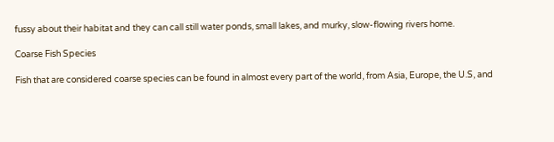fussy about their habitat and they can call still water ponds, small lakes, and murky, slow-flowing rivers home.

Coarse Fish Species

Fish that are considered coarse species can be found in almost every part of the world, from Asia, Europe, the U.S, and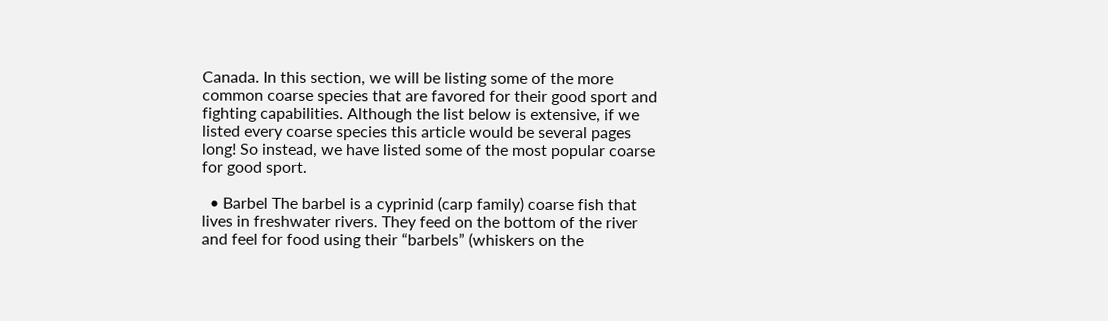Canada. In this section, we will be listing some of the more common coarse species that are favored for their good sport and fighting capabilities. Although the list below is extensive, if we listed every coarse species this article would be several pages long! So instead, we have listed some of the most popular coarse for good sport.

  • Barbel The barbel is a cyprinid (carp family) coarse fish that lives in freshwater rivers. They feed on the bottom of the river and feel for food using their “barbels” (whiskers on the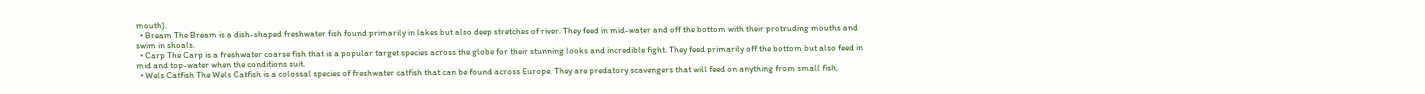mouth).
  • Bream The Bream is a dish-shaped freshwater fish found primarily in lakes but also deep stretches of river. They feed in mid-water and off the bottom with their protruding mouths and swim in shoals.
  • Carp The Carp is a freshwater coarse fish that is a popular target species across the globe for their stunning looks and incredible fight. They feed primarily off the bottom but also feed in mid and top-water when the conditions suit.
  • Wels Catfish The Wels Catfish is a colossal species of freshwater catfish that can be found across Europe. They are predatory scavengers that will feed on anything from small fish,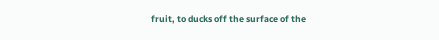fruit, to ducks off the surface of the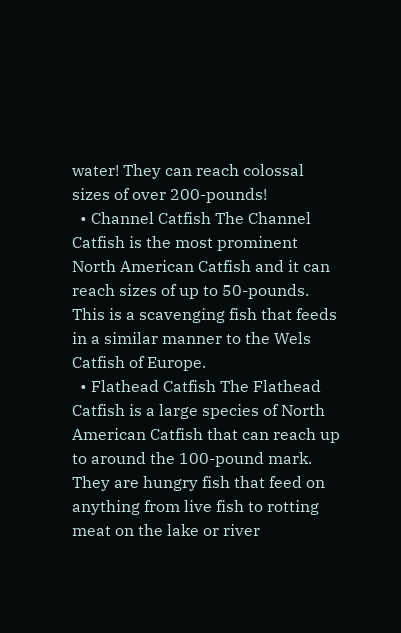water! They can reach colossal sizes of over 200-pounds!
  • Channel Catfish The Channel Catfish is the most prominent North American Catfish and it can reach sizes of up to 50-pounds. This is a scavenging fish that feeds in a similar manner to the Wels Catfish of Europe.
  • Flathead Catfish The Flathead Catfish is a large species of North American Catfish that can reach up to around the 100-pound mark. They are hungry fish that feed on anything from live fish to rotting meat on the lake or river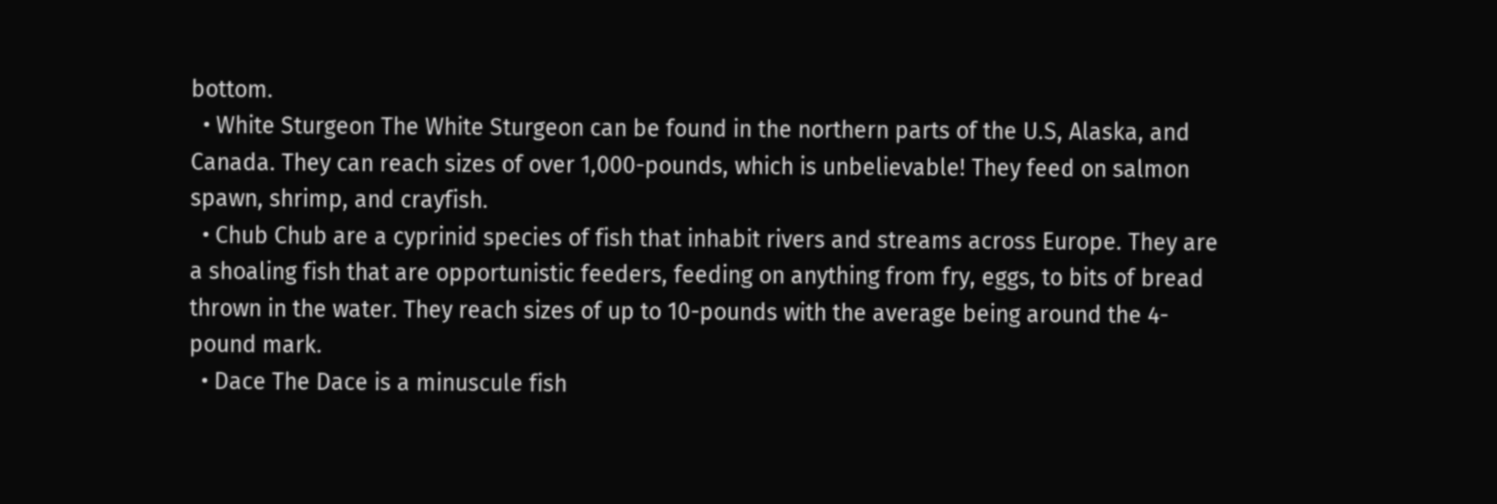bottom.
  • White Sturgeon The White Sturgeon can be found in the northern parts of the U.S, Alaska, and Canada. They can reach sizes of over 1,000-pounds, which is unbelievable! They feed on salmon spawn, shrimp, and crayfish.
  • Chub Chub are a cyprinid species of fish that inhabit rivers and streams across Europe. They are a shoaling fish that are opportunistic feeders, feeding on anything from fry, eggs, to bits of bread thrown in the water. They reach sizes of up to 10-pounds with the average being around the 4-pound mark.
  • Dace The Dace is a minuscule fish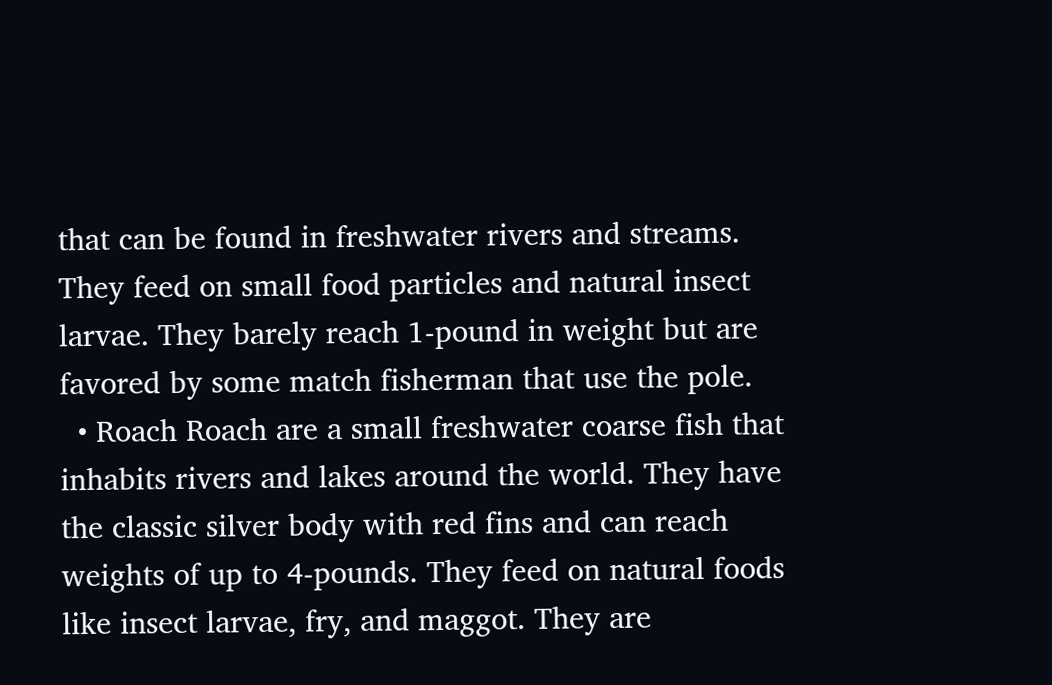that can be found in freshwater rivers and streams. They feed on small food particles and natural insect larvae. They barely reach 1-pound in weight but are favored by some match fisherman that use the pole.
  • Roach Roach are a small freshwater coarse fish that inhabits rivers and lakes around the world. They have the classic silver body with red fins and can reach weights of up to 4-pounds. They feed on natural foods like insect larvae, fry, and maggot. They are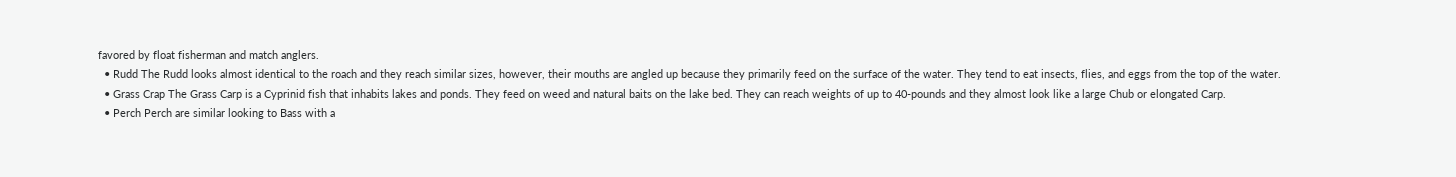favored by float fisherman and match anglers.
  • Rudd The Rudd looks almost identical to the roach and they reach similar sizes, however, their mouths are angled up because they primarily feed on the surface of the water. They tend to eat insects, flies, and eggs from the top of the water.
  • Grass Crap The Grass Carp is a Cyprinid fish that inhabits lakes and ponds. They feed on weed and natural baits on the lake bed. They can reach weights of up to 40-pounds and they almost look like a large Chub or elongated Carp.
  • Perch Perch are similar looking to Bass with a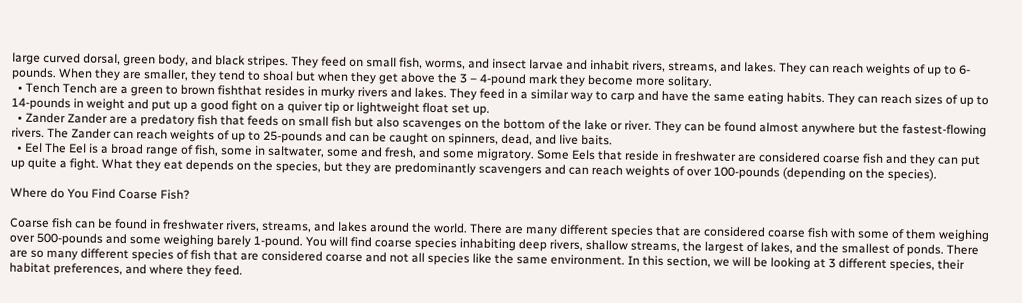large curved dorsal, green body, and black stripes. They feed on small fish, worms, and insect larvae and inhabit rivers, streams, and lakes. They can reach weights of up to 6-pounds. When they are smaller, they tend to shoal but when they get above the 3 – 4-pound mark they become more solitary.
  • Tench Tench are a green to brown fishthat resides in murky rivers and lakes. They feed in a similar way to carp and have the same eating habits. They can reach sizes of up to 14-pounds in weight and put up a good fight on a quiver tip or lightweight float set up.
  • Zander Zander are a predatory fish that feeds on small fish but also scavenges on the bottom of the lake or river. They can be found almost anywhere but the fastest-flowing rivers. The Zander can reach weights of up to 25-pounds and can be caught on spinners, dead, and live baits.
  • Eel The Eel is a broad range of fish, some in saltwater, some and fresh, and some migratory. Some Eels that reside in freshwater are considered coarse fish and they can put up quite a fight. What they eat depends on the species, but they are predominantly scavengers and can reach weights of over 100-pounds (depending on the species).

Where do You Find Coarse Fish?

Coarse fish can be found in freshwater rivers, streams, and lakes around the world. There are many different species that are considered coarse fish with some of them weighing over 500-pounds and some weighing barely 1-pound. You will find coarse species inhabiting deep rivers, shallow streams, the largest of lakes, and the smallest of ponds. There are so many different species of fish that are considered coarse and not all species like the same environment. In this section, we will be looking at 3 different species, their habitat preferences, and where they feed.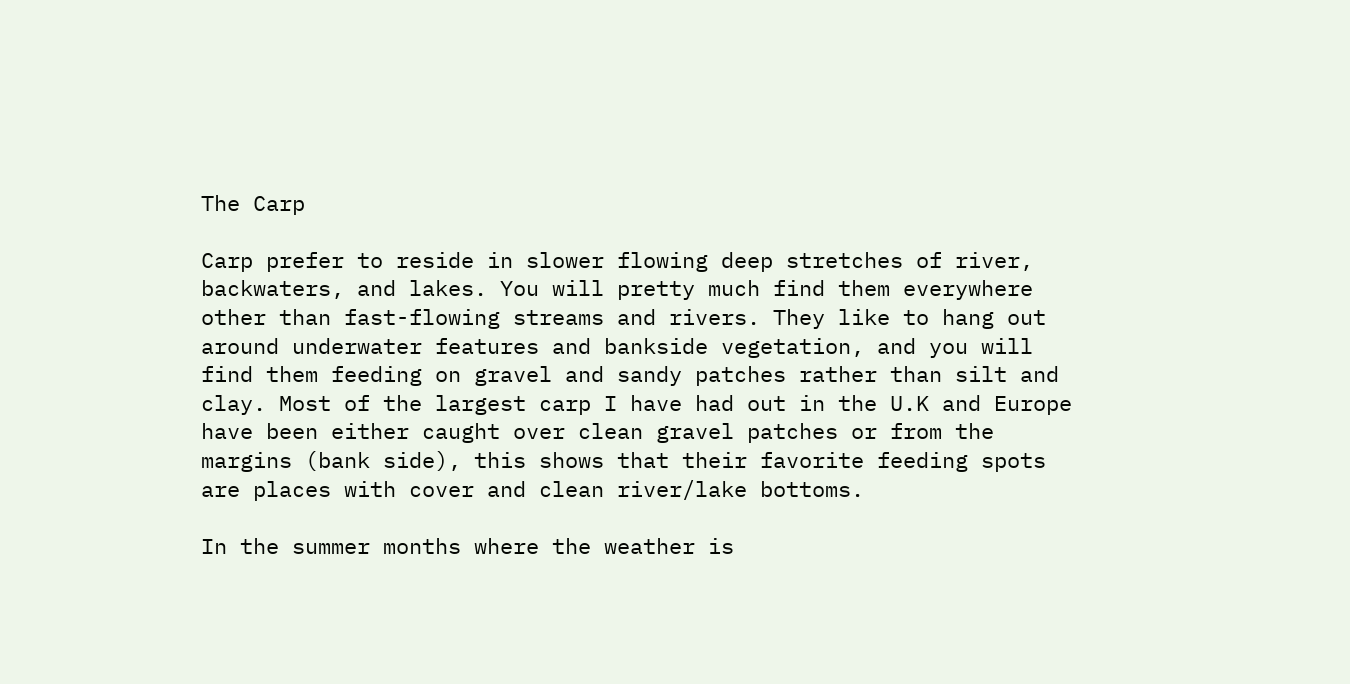The Carp

Carp prefer to reside in slower flowing deep stretches of river, backwaters, and lakes. You will pretty much find them everywhere other than fast-flowing streams and rivers. They like to hang out around underwater features and bankside vegetation, and you will find them feeding on gravel and sandy patches rather than silt and clay. Most of the largest carp I have had out in the U.K and Europe have been either caught over clean gravel patches or from the margins (bank side), this shows that their favorite feeding spots are places with cover and clean river/lake bottoms.

In the summer months where the weather is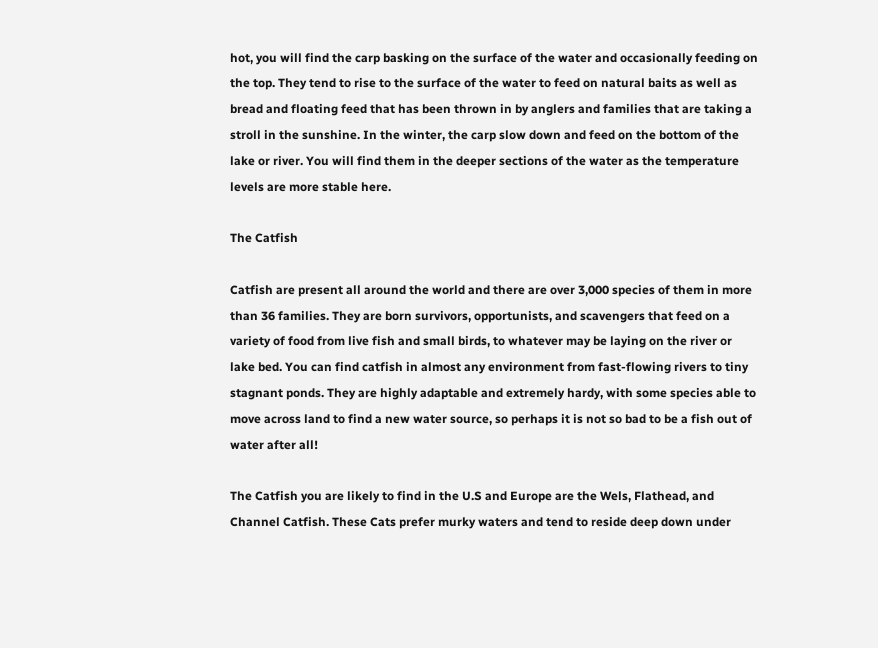hot, you will find the carp basking on the surface of the water and occasionally feeding on the top. They tend to rise to the surface of the water to feed on natural baits as well as bread and floating feed that has been thrown in by anglers and families that are taking a stroll in the sunshine. In the winter, the carp slow down and feed on the bottom of the lake or river. You will find them in the deeper sections of the water as the temperature levels are more stable here.

The Catfish

Catfish are present all around the world and there are over 3,000 species of them in more than 36 families. They are born survivors, opportunists, and scavengers that feed on a variety of food from live fish and small birds, to whatever may be laying on the river or lake bed. You can find catfish in almost any environment from fast-flowing rivers to tiny stagnant ponds. They are highly adaptable and extremely hardy, with some species able to move across land to find a new water source, so perhaps it is not so bad to be a fish out of water after all!

The Catfish you are likely to find in the U.S and Europe are the Wels, Flathead, and Channel Catfish. These Cats prefer murky waters and tend to reside deep down under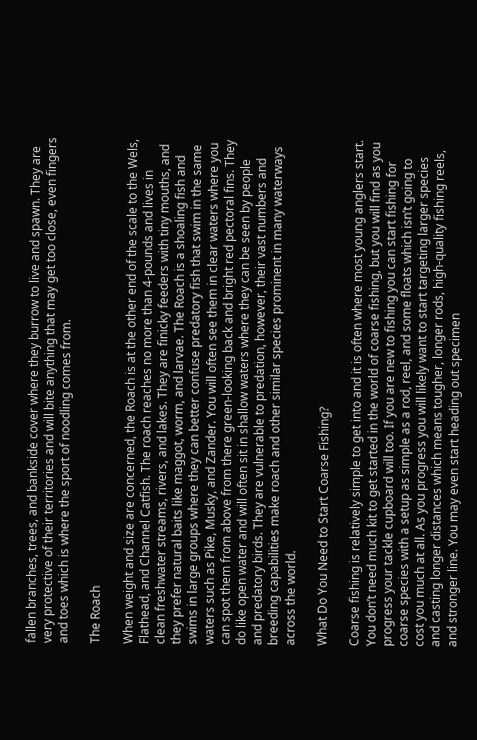fallen branches, trees, and bankside cover where they burrow to live and spawn. They are very protective of their territories and will bite anything that may get too close, even fingers and toes which is where the sport of noodling comes from.

The Roach

When weight and size are concerned, the Roach is at the other end of the scale to the Wels, Flathead, and Channel Catfish. The roach reaches no more than 4-pounds and lives in clean freshwater streams, rivers, and lakes. They are finicky feeders with tiny mouths, and they prefer natural baits like maggot, worm, and larvae. The Roach is a shoaling fish and swims in large groups where they can better confuse predatory fish that swim in the same waters such as Pike, Musky, and Zander. You will often see them in clear waters where you can spot them from above from there green-looking back and bright red pectoral fins. They do like open water and will often sit in shallow waters where they can be seen by people and predatory birds. They are vulnerable to predation, however, their vast numbers and breeding capabilities make roach and other similar species prominent in many waterways across the world.

What Do You Need to Start Coarse Fishing?

Coarse fishing is relatively simple to get into and it is often where most young anglers start. You don’t need much kit to get started in the world of coarse fishing, but you will find as you progress your tackle cupboard will too. If you are new to fishing you can start fishing for coarse species with a setup as simple as a rod, reel, and some floats which isn’t going to cost you much at all. As you progress you will likely want to start targeting larger species and casting longer distances which means tougher, longer rods, high-quality fishing reels, and stronger line. You may even start heading out specimen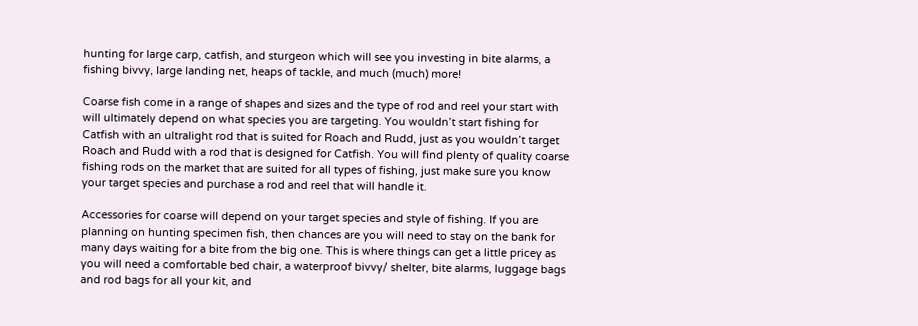hunting for large carp, catfish, and sturgeon which will see you investing in bite alarms, a fishing bivvy, large landing net, heaps of tackle, and much (much) more!

Coarse fish come in a range of shapes and sizes and the type of rod and reel your start with will ultimately depend on what species you are targeting. You wouldn’t start fishing for Catfish with an ultralight rod that is suited for Roach and Rudd, just as you wouldn’t target Roach and Rudd with a rod that is designed for Catfish. You will find plenty of quality coarse fishing rods on the market that are suited for all types of fishing, just make sure you know your target species and purchase a rod and reel that will handle it.

Accessories for coarse will depend on your target species and style of fishing. If you are planning on hunting specimen fish, then chances are you will need to stay on the bank for many days waiting for a bite from the big one. This is where things can get a little pricey as you will need a comfortable bed chair, a waterproof bivvy/ shelter, bite alarms, luggage bags and rod bags for all your kit, and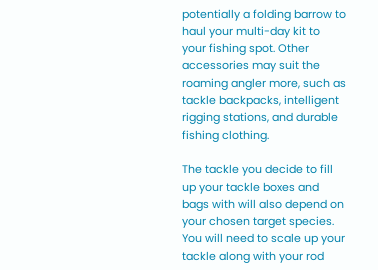potentially a folding barrow to haul your multi-day kit to your fishing spot. Other accessories may suit the roaming angler more, such as tackle backpacks, intelligent rigging stations, and durable fishing clothing.

The tackle you decide to fill up your tackle boxes and bags with will also depend on your chosen target species. You will need to scale up your tackle along with your rod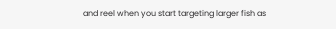and reel when you start targeting larger fish as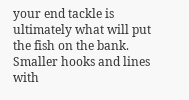your end tackle is ultimately what will put the fish on the bank. Smaller hooks and lines with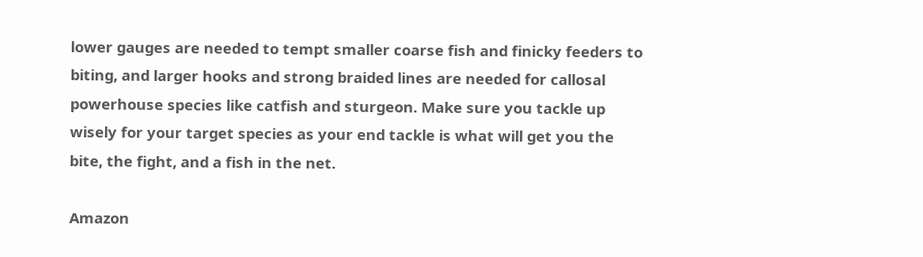lower gauges are needed to tempt smaller coarse fish and finicky feeders to biting, and larger hooks and strong braided lines are needed for callosal powerhouse species like catfish and sturgeon. Make sure you tackle up wisely for your target species as your end tackle is what will get you the bite, the fight, and a fish in the net.

Amazon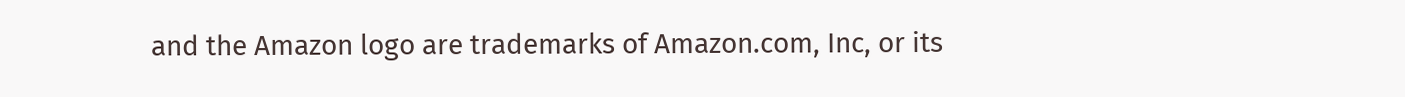and the Amazon logo are trademarks of Amazon.com, Inc, or its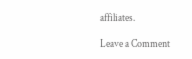affiliates.

Leave a Comment